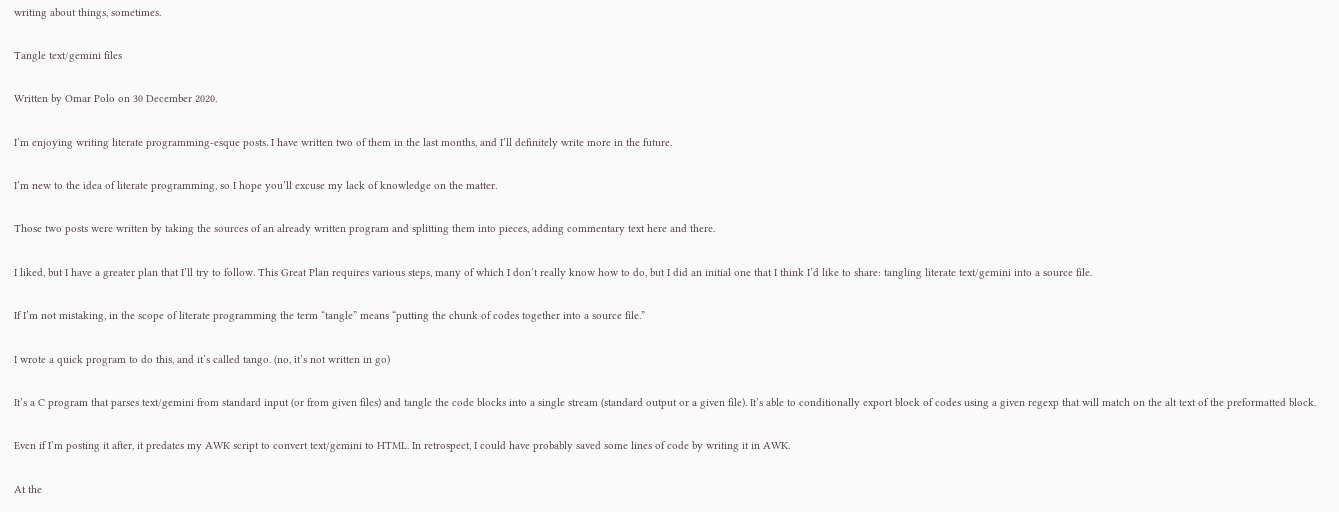writing about things, sometimes.

Tangle text/gemini files

Written by Omar Polo on 30 December 2020.

I’m enjoying writing literate programming-esque posts. I have written two of them in the last months, and I’ll definitely write more in the future.

I’m new to the idea of literate programming, so I hope you’ll excuse my lack of knowledge on the matter.

Those two posts were written by taking the sources of an already written program and splitting them into pieces, adding commentary text here and there.

I liked, but I have a greater plan that I’ll try to follow. This Great Plan requires various steps, many of which I don’t really know how to do, but I did an initial one that I think I’d like to share: tangling literate text/gemini into a source file.

If I’m not mistaking, in the scope of literate programming the term “tangle” means “putting the chunk of codes together into a source file.”

I wrote a quick program to do this, and it’s called tango. (no, it’s not written in go)

It’s a C program that parses text/gemini from standard input (or from given files) and tangle the code blocks into a single stream (standard output or a given file). It’s able to conditionally export block of codes using a given regexp that will match on the alt text of the preformatted block.

Even if I’m posting it after, it predates my AWK script to convert text/gemini to HTML. In retrospect, I could have probably saved some lines of code by writing it in AWK.

At the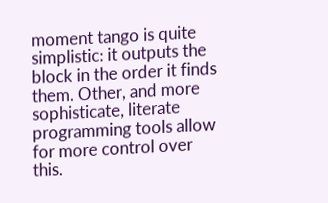moment tango is quite simplistic: it outputs the block in the order it finds them. Other, and more sophisticate, literate programming tools allow for more control over this.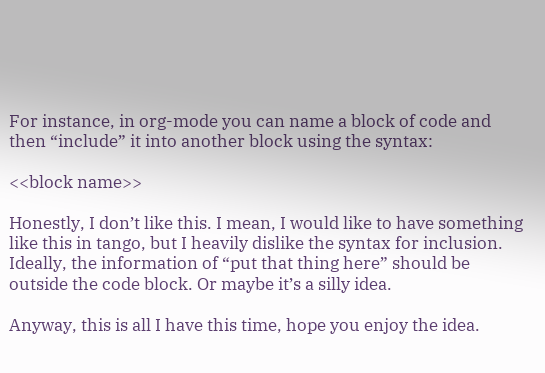For instance, in org-mode you can name a block of code and then “include” it into another block using the syntax:

<<block name>>

Honestly, I don’t like this. I mean, I would like to have something like this in tango, but I heavily dislike the syntax for inclusion. Ideally, the information of “put that thing here” should be outside the code block. Or maybe it’s a silly idea.

Anyway, this is all I have this time, hope you enjoy the idea.